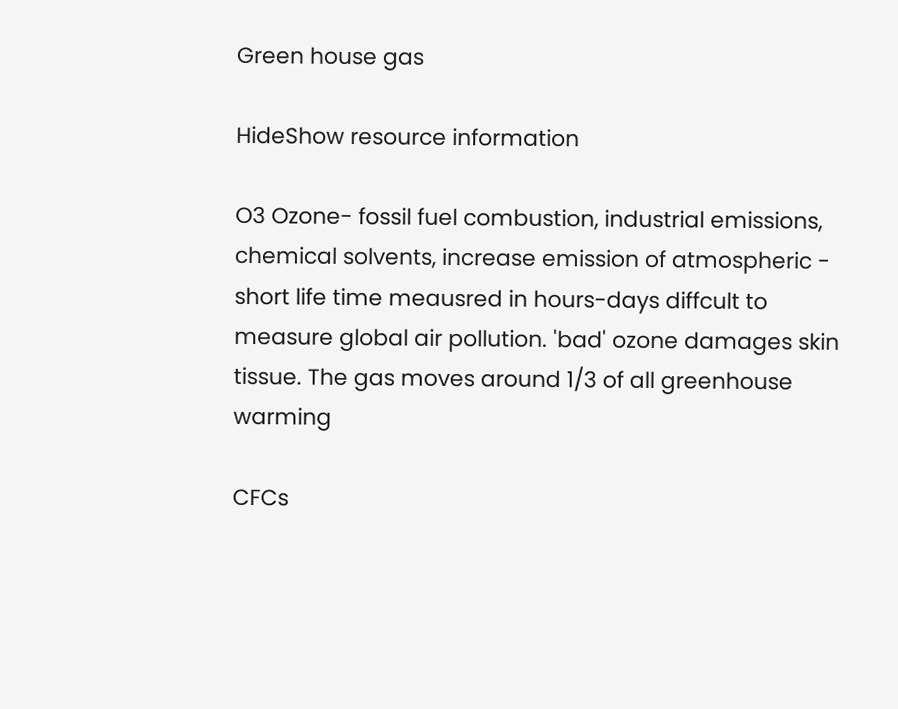Green house gas

HideShow resource information

O3 Ozone- fossil fuel combustion, industrial emissions, chemical solvents, increase emission of atmospheric - short life time meausred in hours-days diffcult to measure global air pollution. 'bad' ozone damages skin tissue. The gas moves around 1/3 of all greenhouse warming

CFCs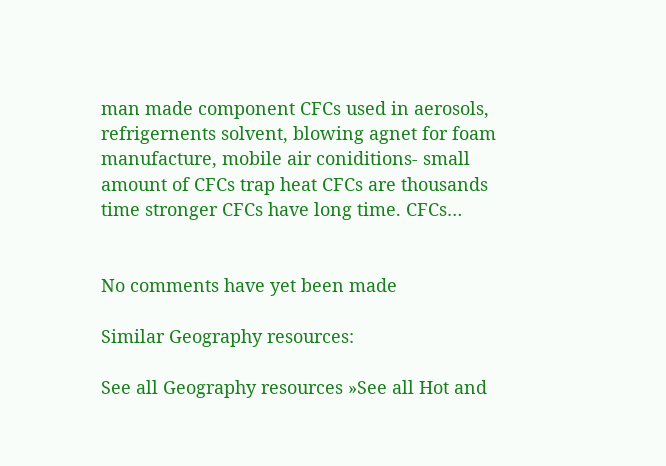man made component CFCs used in aerosols, refrigernents solvent, blowing agnet for foam manufacture, mobile air coniditions- small amount of CFCs trap heat CFCs are thousands time stronger CFCs have long time. CFCs…


No comments have yet been made

Similar Geography resources:

See all Geography resources »See all Hot and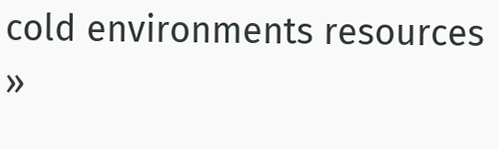cold environments resources »